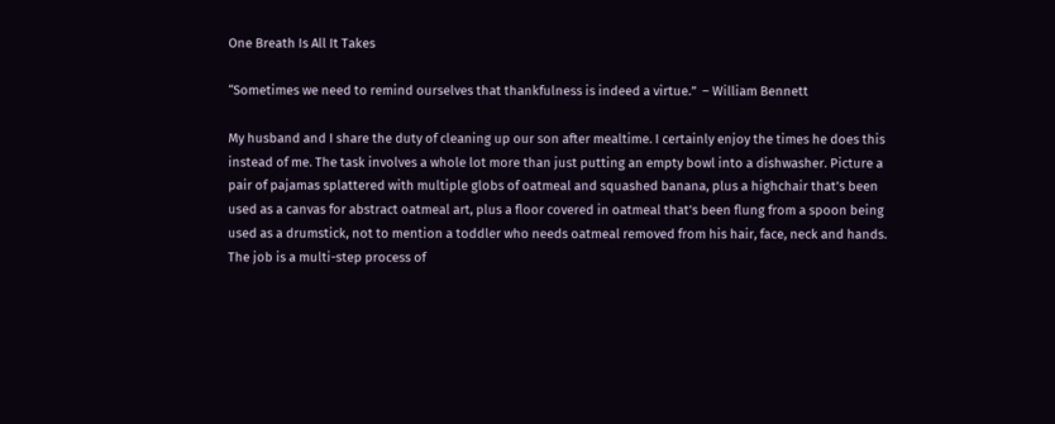One Breath Is All It Takes

“Sometimes we need to remind ourselves that thankfulness is indeed a virtue.”  – William Bennett

My husband and I share the duty of cleaning up our son after mealtime. I certainly enjoy the times he does this instead of me. The task involves a whole lot more than just putting an empty bowl into a dishwasher. Picture a pair of pajamas splattered with multiple globs of oatmeal and squashed banana, plus a highchair that’s been used as a canvas for abstract oatmeal art, plus a floor covered in oatmeal that’s been flung from a spoon being used as a drumstick, not to mention a toddler who needs oatmeal removed from his hair, face, neck and hands. The job is a multi-step process of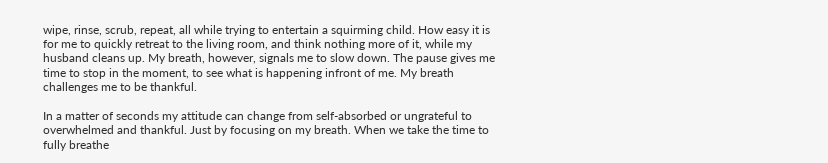wipe, rinse, scrub, repeat, all while trying to entertain a squirming child. How easy it is for me to quickly retreat to the living room, and think nothing more of it, while my husband cleans up. My breath, however, signals me to slow down. The pause gives me time to stop in the moment, to see what is happening infront of me. My breath challenges me to be thankful.

In a matter of seconds my attitude can change from self-absorbed or ungrateful to overwhelmed and thankful. Just by focusing on my breath. When we take the time to fully breathe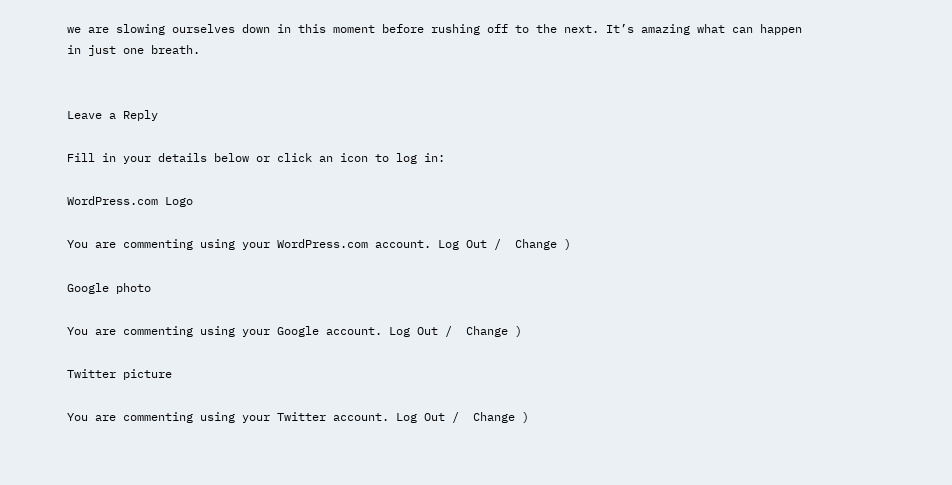we are slowing ourselves down in this moment before rushing off to the next. It’s amazing what can happen in just one breath.


Leave a Reply

Fill in your details below or click an icon to log in:

WordPress.com Logo

You are commenting using your WordPress.com account. Log Out /  Change )

Google photo

You are commenting using your Google account. Log Out /  Change )

Twitter picture

You are commenting using your Twitter account. Log Out /  Change )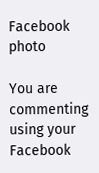Facebook photo

You are commenting using your Facebook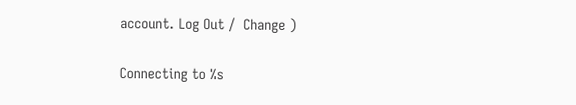account. Log Out /  Change )

Connecting to %s